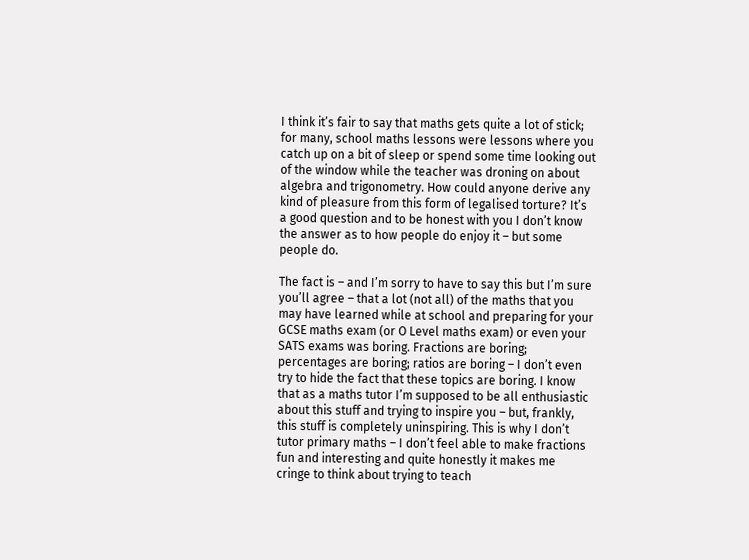I think it’s fair to say that maths gets quite a lot of stick; for many, school maths lessons were lessons where you catch up on a bit of sleep or spend some time looking out of the window while the teacher was droning on about algebra and trigonometry. How could anyone derive any kind of pleasure from this form of legalised torture? It’s a good question and to be honest with you I don’t know the answer as to how people do enjoy it – but some people do.

The fact is – and I’m sorry to have to say this but I’m sure you’ll agree – that a lot (not all) of the maths that you may have learned while at school and preparing for your GCSE maths exam (or O Level maths exam) or even your SATS exams was boring. Fractions are boring; percentages are boring; ratios are boring – I don’t even try to hide the fact that these topics are boring. I know that as a maths tutor I’m supposed to be all enthusiastic about this stuff and trying to inspire you – but, frankly, this stuff is completely uninspiring. This is why I don’t tutor primary maths – I don’t feel able to make fractions fun and interesting and quite honestly it makes me cringe to think about trying to teach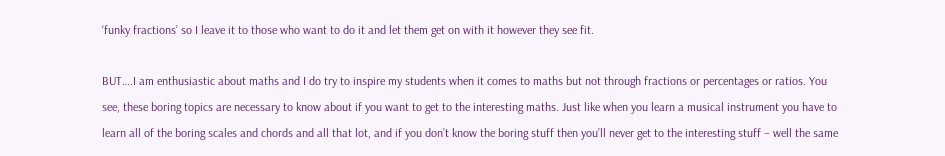‘funky fractions’ so I leave it to those who want to do it and let them get on with it however they see fit.

BUT….I am enthusiastic about maths and I do try to inspire my students when it comes to maths but not through fractions or percentages or ratios. You see, these boring topics are necessary to know about if you want to get to the interesting maths. Just like when you learn a musical instrument you have to learn all of the boring scales and chords and all that lot, and if you don’t know the boring stuff then you’ll never get to the interesting stuff – well the same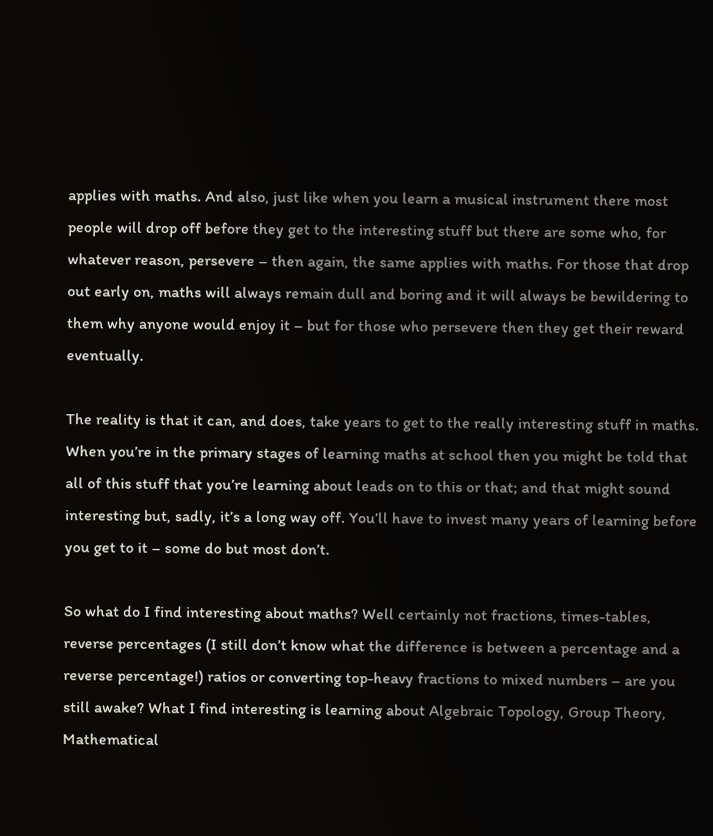applies with maths. And also, just like when you learn a musical instrument there most people will drop off before they get to the interesting stuff but there are some who, for whatever reason, persevere – then again, the same applies with maths. For those that drop out early on, maths will always remain dull and boring and it will always be bewildering to them why anyone would enjoy it – but for those who persevere then they get their reward eventually.

The reality is that it can, and does, take years to get to the really interesting stuff in maths. When you’re in the primary stages of learning maths at school then you might be told that all of this stuff that you’re learning about leads on to this or that; and that might sound interesting but, sadly, it’s a long way off. You’ll have to invest many years of learning before you get to it – some do but most don’t.

So what do I find interesting about maths? Well certainly not fractions, times-tables, reverse percentages (I still don’t know what the difference is between a percentage and a reverse percentage!) ratios or converting top-heavy fractions to mixed numbers – are you still awake? What I find interesting is learning about Algebraic Topology, Group Theory, Mathematical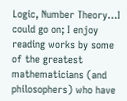Logic, Number Theory…I could go on; I enjoy reading works by some of the greatest mathematicians (and philosophers) who have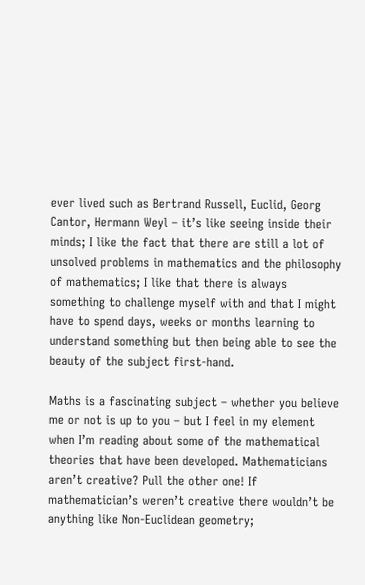ever lived such as Bertrand Russell, Euclid, Georg Cantor, Hermann Weyl – it’s like seeing inside their minds; I like the fact that there are still a lot of unsolved problems in mathematics and the philosophy of mathematics; I like that there is always something to challenge myself with and that I might have to spend days, weeks or months learning to understand something but then being able to see the beauty of the subject first-hand.

Maths is a fascinating subject – whether you believe me or not is up to you – but I feel in my element when I’m reading about some of the mathematical theories that have been developed. Mathematicians aren’t creative? Pull the other one! If mathematician’s weren’t creative there wouldn’t be anything like Non-Euclidean geometry;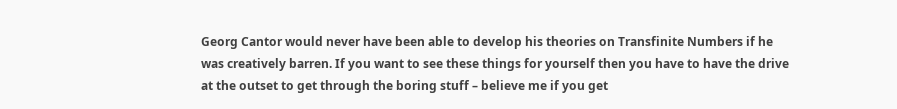Georg Cantor would never have been able to develop his theories on Transfinite Numbers if he was creatively barren. If you want to see these things for yourself then you have to have the drive at the outset to get through the boring stuff – believe me if you get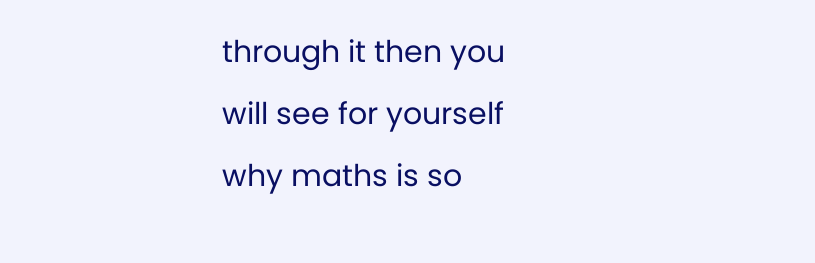through it then you will see for yourself why maths is so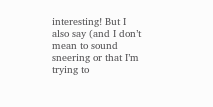interesting! But I also say (and I don’t mean to sound sneering or that I’m trying to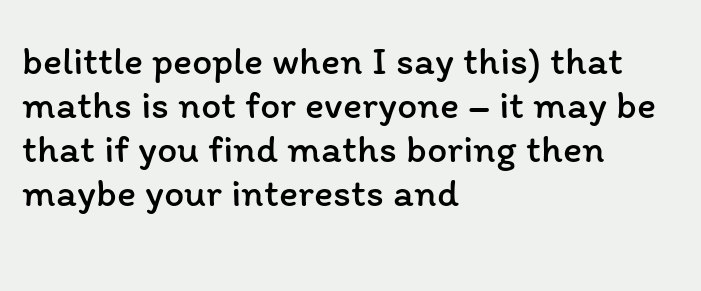belittle people when I say this) that maths is not for everyone – it may be that if you find maths boring then maybe your interests and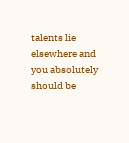talents lie elsewhere and you absolutely should be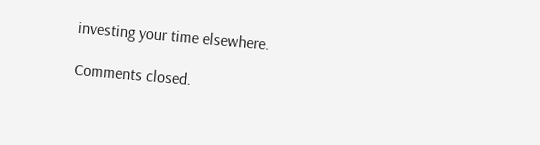investing your time elsewhere.

Comments closed.